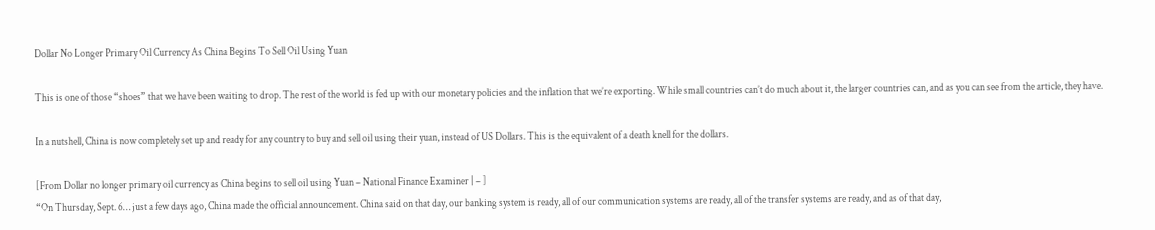Dollar No Longer Primary Oil Currency As China Begins To Sell Oil Using Yuan

This is one of those “shoes” that we have been waiting to drop. The rest of the world is fed up with our monetary policies and the inflation that we’re exporting. While small countries can’t do much about it, the larger countries can, and as you can see from the article, they have.

In a nutshell, China is now completely set up and ready for any country to buy and sell oil using their yuan, instead of US Dollars. This is the equivalent of a death knell for the dollars.

[From Dollar no longer primary oil currency as China begins to sell oil using Yuan – National Finance Examiner | – ]
“On Thursday, Sept. 6… just a few days ago, China made the official announcement. China said on that day, our banking system is ready, all of our communication systems are ready, all of the transfer systems are ready, and as of that day,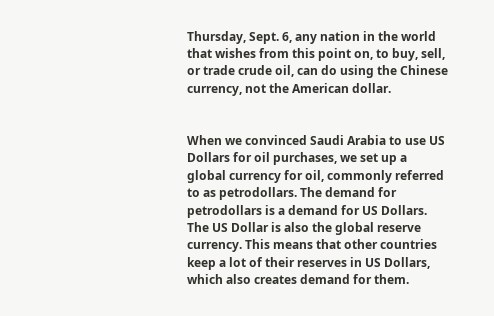Thursday, Sept. 6, any nation in the world that wishes from this point on, to buy, sell, or trade crude oil, can do using the Chinese currency, not the American dollar.


When we convinced Saudi Arabia to use US Dollars for oil purchases, we set up a global currency for oil, commonly referred to as petrodollars. The demand for petrodollars is a demand for US Dollars. The US Dollar is also the global reserve currency. This means that other countries keep a lot of their reserves in US Dollars, which also creates demand for them.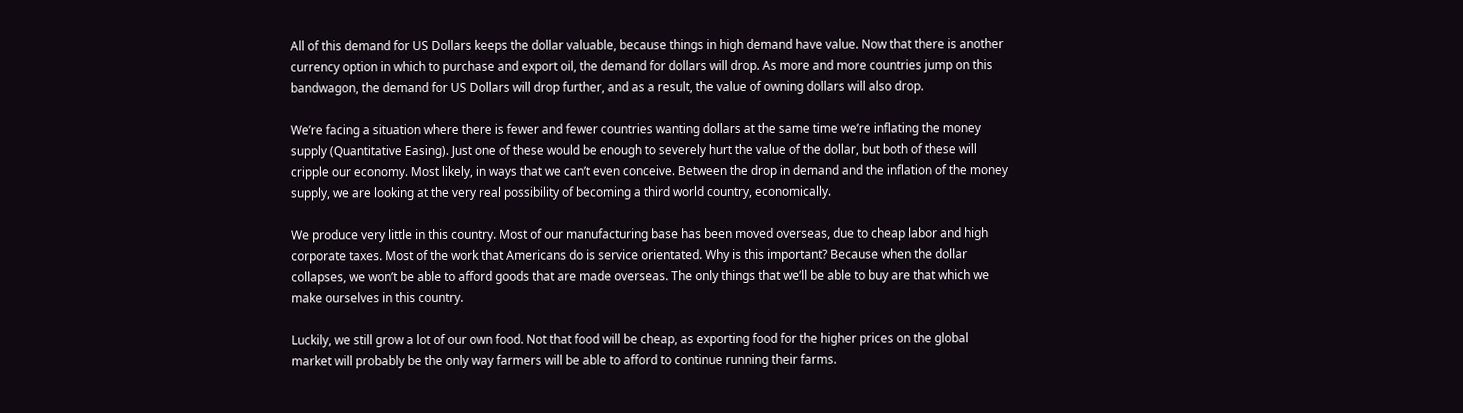All of this demand for US Dollars keeps the dollar valuable, because things in high demand have value. Now that there is another currency option in which to purchase and export oil, the demand for dollars will drop. As more and more countries jump on this bandwagon, the demand for US Dollars will drop further, and as a result, the value of owning dollars will also drop.

We’re facing a situation where there is fewer and fewer countries wanting dollars at the same time we’re inflating the money supply (Quantitative Easing). Just one of these would be enough to severely hurt the value of the dollar, but both of these will cripple our economy. Most likely, in ways that we can’t even conceive. Between the drop in demand and the inflation of the money supply, we are looking at the very real possibility of becoming a third world country, economically.

We produce very little in this country. Most of our manufacturing base has been moved overseas, due to cheap labor and high corporate taxes. Most of the work that Americans do is service orientated. Why is this important? Because when the dollar collapses, we won’t be able to afford goods that are made overseas. The only things that we’ll be able to buy are that which we make ourselves in this country.

Luckily, we still grow a lot of our own food. Not that food will be cheap, as exporting food for the higher prices on the global market will probably be the only way farmers will be able to afford to continue running their farms.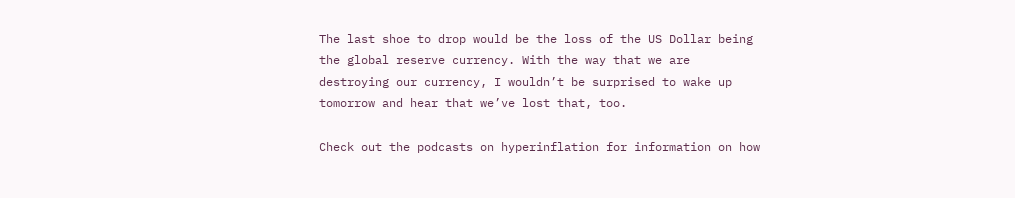The last shoe to drop would be the loss of the US Dollar being the global reserve currency. With the way that we are destroying our currency, I wouldn’t be surprised to wake up tomorrow and hear that we’ve lost that, too.

Check out the podcasts on hyperinflation for information on how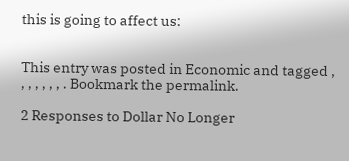this is going to affect us:


This entry was posted in Economic and tagged , , , , , , , . Bookmark the permalink.

2 Responses to Dollar No Longer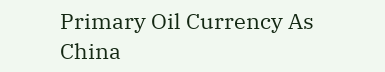Primary Oil Currency As China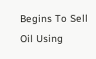Begins To Sell Oil Using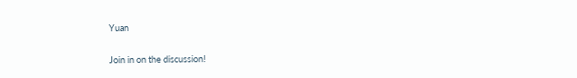Yuan

Join in on the discussion!